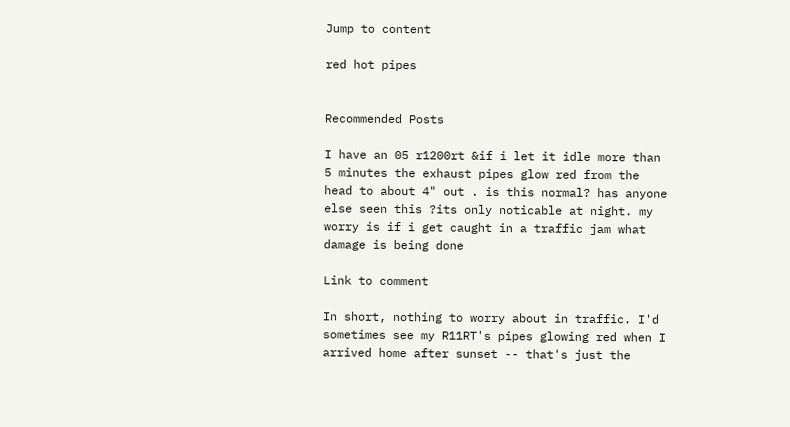Jump to content

red hot pipes


Recommended Posts

I have an 05 r1200rt &if i let it idle more than 5 minutes the exhaust pipes glow red from the head to about 4" out . is this normal? has anyone else seen this ?its only noticable at night. my worry is if i get caught in a traffic jam what damage is being done

Link to comment

In short, nothing to worry about in traffic. I'd sometimes see my R11RT's pipes glowing red when I arrived home after sunset -- that's just the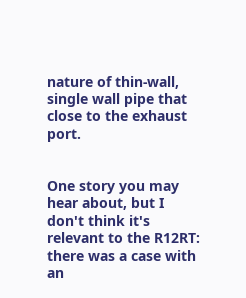nature of thin-wall, single wall pipe that close to the exhaust port.


One story you may hear about, but I don't think it's relevant to the R12RT: there was a case with an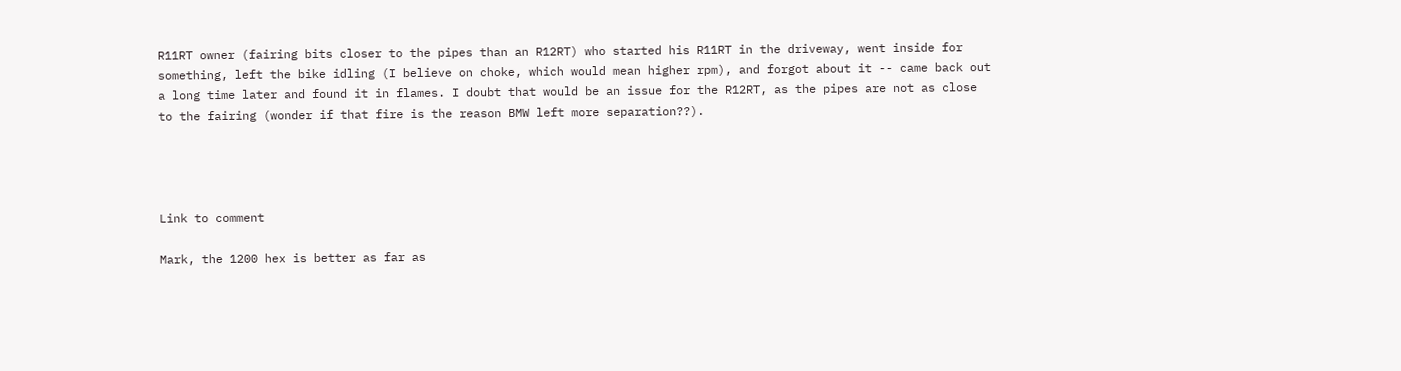R11RT owner (fairing bits closer to the pipes than an R12RT) who started his R11RT in the driveway, went inside for something, left the bike idling (I believe on choke, which would mean higher rpm), and forgot about it -- came back out a long time later and found it in flames. I doubt that would be an issue for the R12RT, as the pipes are not as close to the fairing (wonder if that fire is the reason BMW left more separation??).




Link to comment

Mark, the 1200 hex is better as far as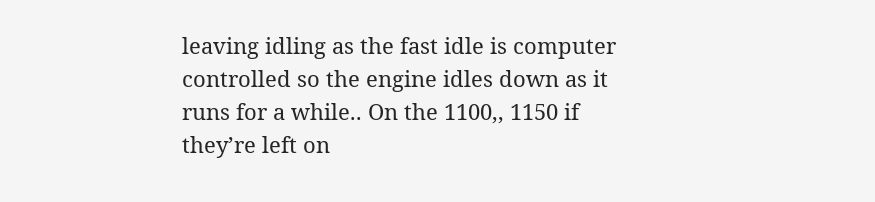leaving idling as the fast idle is computer controlled so the engine idles down as it runs for a while.. On the 1100,, 1150 if they’re left on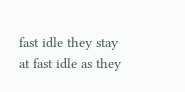fast idle they stay at fast idle as they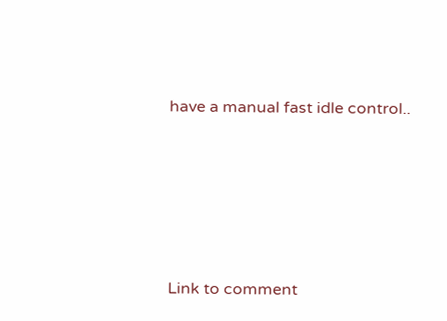have a manual fast idle control..





Link to comment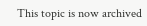This topic is now archived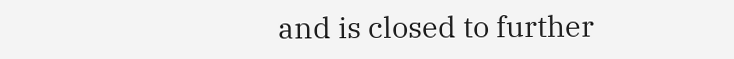and is closed to further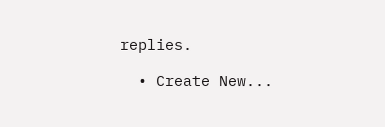replies.

  • Create New...